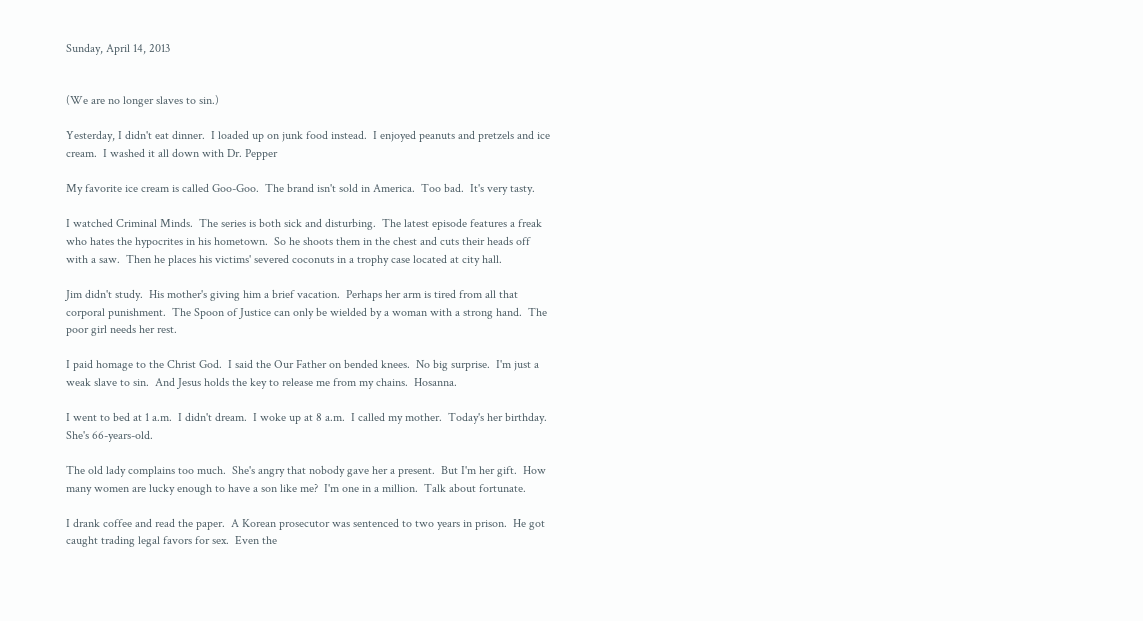Sunday, April 14, 2013


(We are no longer slaves to sin.)

Yesterday, I didn't eat dinner.  I loaded up on junk food instead.  I enjoyed peanuts and pretzels and ice cream.  I washed it all down with Dr. Pepper

My favorite ice cream is called Goo-Goo.  The brand isn't sold in America.  Too bad.  It's very tasty.

I watched Criminal Minds.  The series is both sick and disturbing.  The latest episode features a freak who hates the hypocrites in his hometown.  So he shoots them in the chest and cuts their heads off with a saw.  Then he places his victims' severed coconuts in a trophy case located at city hall.

Jim didn't study.  His mother's giving him a brief vacation.  Perhaps her arm is tired from all that corporal punishment.  The Spoon of Justice can only be wielded by a woman with a strong hand.  The poor girl needs her rest.

I paid homage to the Christ God.  I said the Our Father on bended knees.  No big surprise.  I'm just a weak slave to sin.  And Jesus holds the key to release me from my chains.  Hosanna.

I went to bed at 1 a.m.  I didn't dream.  I woke up at 8 a.m.  I called my mother.  Today's her birthday.  She's 66-years-old.

The old lady complains too much.  She's angry that nobody gave her a present.  But I'm her gift.  How many women are lucky enough to have a son like me?  I'm one in a million.  Talk about fortunate.

I drank coffee and read the paper.  A Korean prosecutor was sentenced to two years in prison.  He got caught trading legal favors for sex.  Even the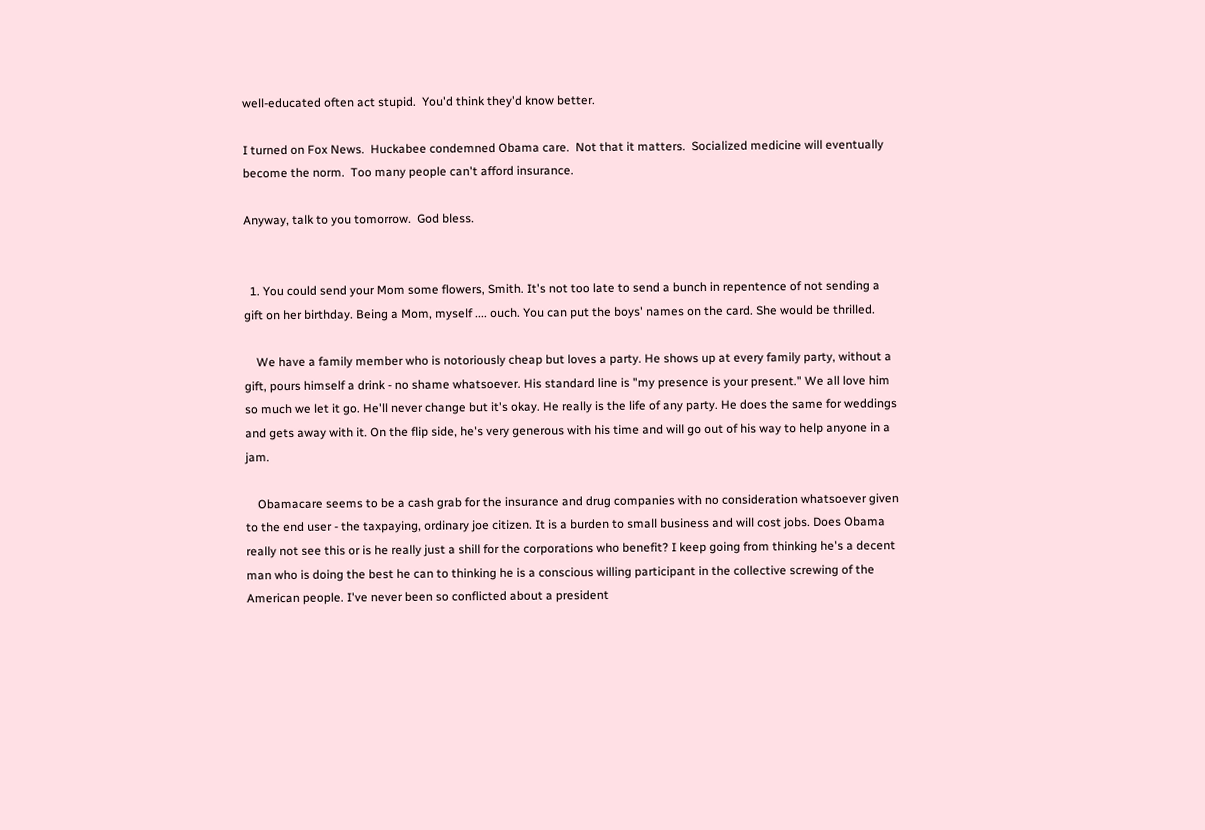well-educated often act stupid.  You'd think they'd know better.

I turned on Fox News.  Huckabee condemned Obama care.  Not that it matters.  Socialized medicine will eventually become the norm.  Too many people can't afford insurance.

Anyway, talk to you tomorrow.  God bless.


  1. You could send your Mom some flowers, Smith. It's not too late to send a bunch in repentence of not sending a gift on her birthday. Being a Mom, myself .... ouch. You can put the boys' names on the card. She would be thrilled.

    We have a family member who is notoriously cheap but loves a party. He shows up at every family party, without a gift, pours himself a drink - no shame whatsoever. His standard line is "my presence is your present." We all love him so much we let it go. He'll never change but it's okay. He really is the life of any party. He does the same for weddings and gets away with it. On the flip side, he's very generous with his time and will go out of his way to help anyone in a jam.

    Obamacare seems to be a cash grab for the insurance and drug companies with no consideration whatsoever given to the end user - the taxpaying, ordinary joe citizen. It is a burden to small business and will cost jobs. Does Obama really not see this or is he really just a shill for the corporations who benefit? I keep going from thinking he's a decent man who is doing the best he can to thinking he is a conscious willing participant in the collective screwing of the American people. I've never been so conflicted about a president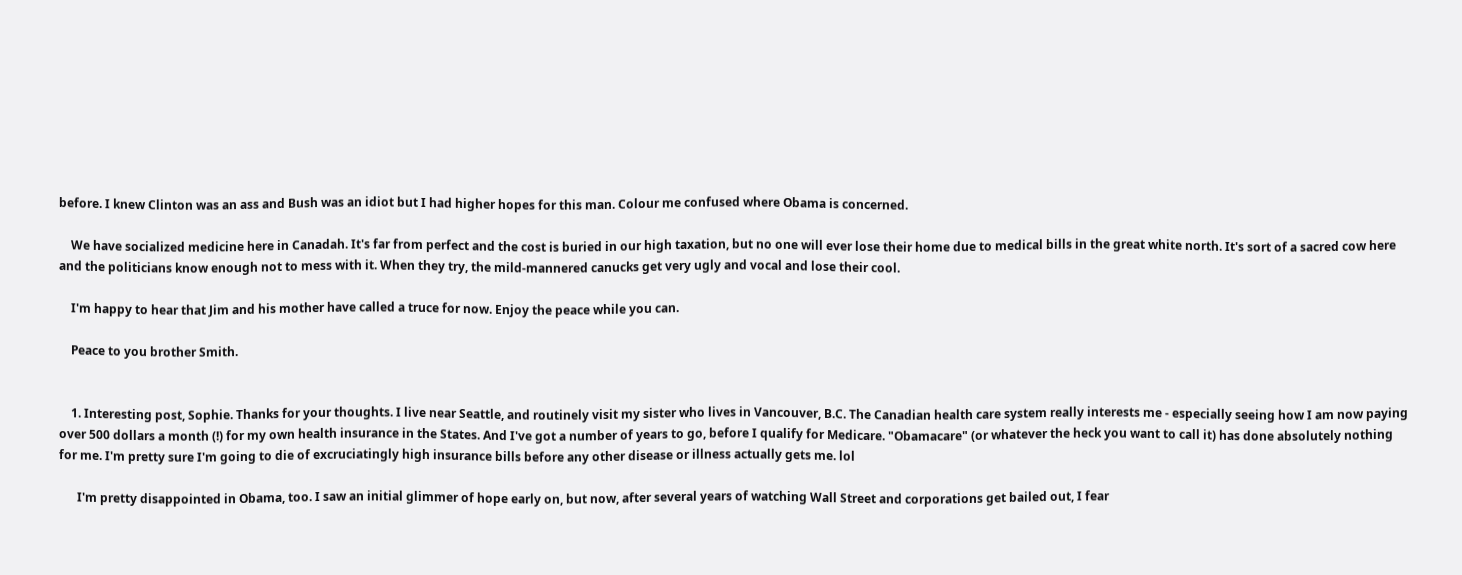before. I knew Clinton was an ass and Bush was an idiot but I had higher hopes for this man. Colour me confused where Obama is concerned.

    We have socialized medicine here in Canadah. It's far from perfect and the cost is buried in our high taxation, but no one will ever lose their home due to medical bills in the great white north. It's sort of a sacred cow here and the politicians know enough not to mess with it. When they try, the mild-mannered canucks get very ugly and vocal and lose their cool.

    I'm happy to hear that Jim and his mother have called a truce for now. Enjoy the peace while you can.

    Peace to you brother Smith.


    1. Interesting post, Sophie. Thanks for your thoughts. I live near Seattle, and routinely visit my sister who lives in Vancouver, B.C. The Canadian health care system really interests me - especially seeing how I am now paying over 500 dollars a month (!) for my own health insurance in the States. And I've got a number of years to go, before I qualify for Medicare. "Obamacare" (or whatever the heck you want to call it) has done absolutely nothing for me. I'm pretty sure I'm going to die of excruciatingly high insurance bills before any other disease or illness actually gets me. lol

      I'm pretty disappointed in Obama, too. I saw an initial glimmer of hope early on, but now, after several years of watching Wall Street and corporations get bailed out, I fear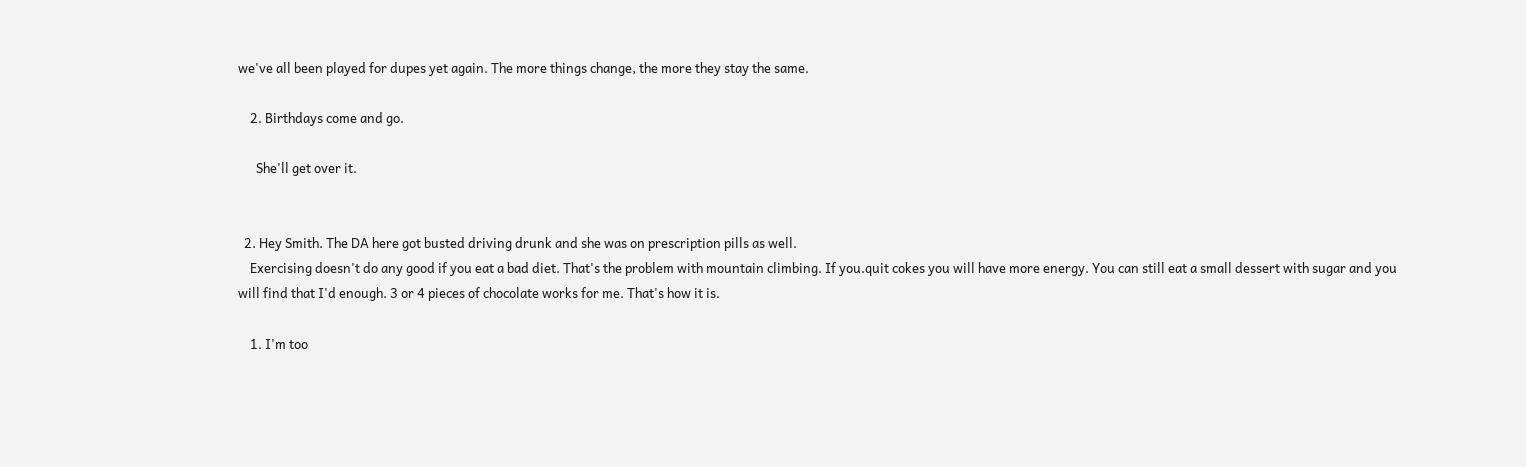we've all been played for dupes yet again. The more things change, the more they stay the same.

    2. Birthdays come and go.

      She'll get over it.


  2. Hey Smith. The DA here got busted driving drunk and she was on prescription pills as well.
    Exercising doesn't do any good if you eat a bad diet. That's the problem with mountain climbing. If you.quit cokes you will have more energy. You can still eat a small dessert with sugar and you will find that I'd enough. 3 or 4 pieces of chocolate works for me. That's how it is.

    1. I'm too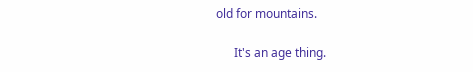old for mountains.

      It's an age thing.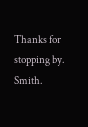Thanks for stopping by. Smith.